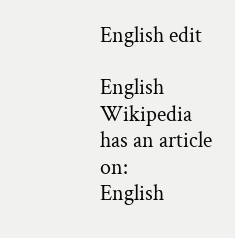English edit

English Wikipedia has an article on:
English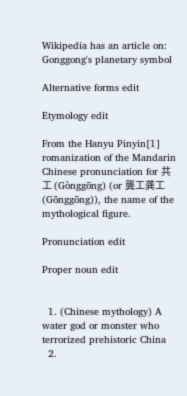Wikipedia has an article on:
Gonggong's planetary symbol

Alternative forms edit

Etymology edit

From the Hanyu Pinyin[1] romanization of the Mandarin Chinese pronunciation for 共工 (Gònggōng) (or 龔工龚工 (Gōnggōng)), the name of the mythological figure.

Pronunciation edit

Proper noun edit


  1. (Chinese mythology) A water god or monster who terrorized prehistoric China
  2.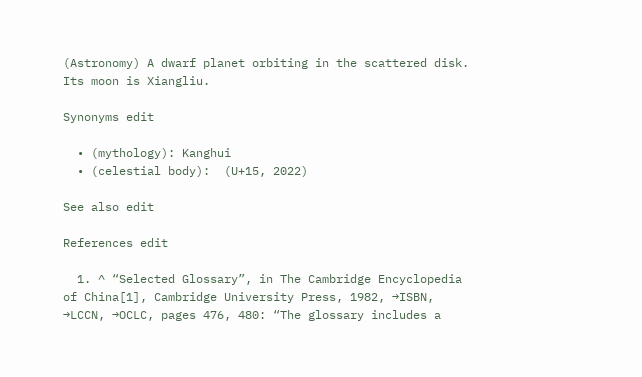(Astronomy) A dwarf planet orbiting in the scattered disk. Its moon is Xiangliu.

Synonyms edit

  • (mythology): Kanghui
  • (celestial body):  (U+15, 2022)

See also edit

References edit

  1. ^ “Selected Glossary”, in The Cambridge Encyclopedia of China[1], Cambridge University Press, 1982, →ISBN, →LCCN, →OCLC, pages 476, 480: “The glossary includes a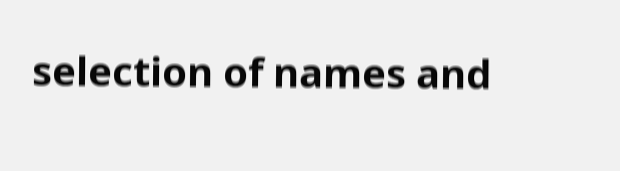selection of names and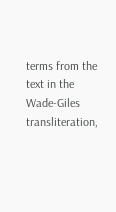terms from the text in the Wade-Giles transliteration,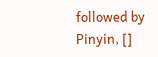followed by Pinyin, []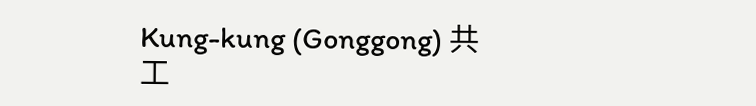Kung-kung (Gonggong) 共工